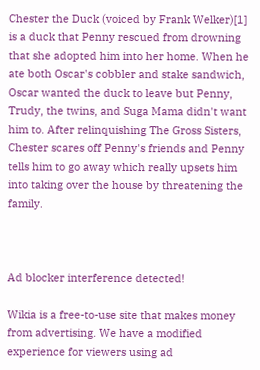Chester the Duck (voiced by Frank Welker)[1] is a duck that Penny rescued from drowning that she adopted him into her home. When he ate both Oscar's cobbler and stake sandwich, Oscar wanted the duck to leave but Penny, Trudy, the twins, and Suga Mama didn't want him to. After relinquishing The Gross Sisters, Chester scares off Penny's friends and Penny tells him to go away which really upsets him into taking over the house by threatening the family.



Ad blocker interference detected!

Wikia is a free-to-use site that makes money from advertising. We have a modified experience for viewers using ad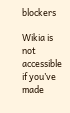blockers

Wikia is not accessible if you’ve made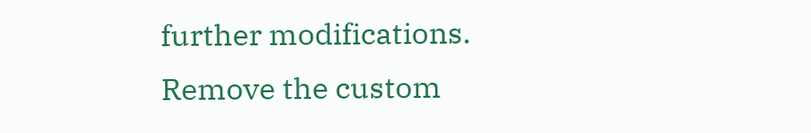further modifications. Remove the custom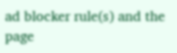ad blocker rule(s) and the page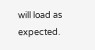will load as expected.